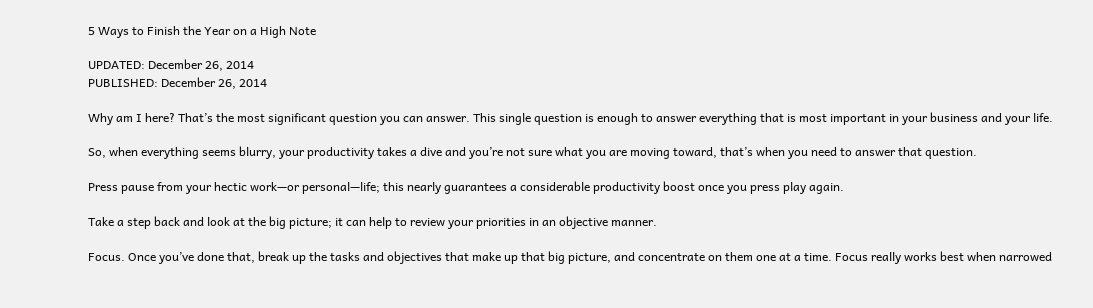5 Ways to Finish the Year on a High Note

UPDATED: December 26, 2014
PUBLISHED: December 26, 2014

Why am I here? That’s the most significant question you can answer. This single question is enough to answer everything that is most important in your business and your life.

So, when everything seems blurry, your productivity takes a dive and you’re not sure what you are moving toward, that’s when you need to answer that question.

Press pause from your hectic work—or personal—life; this nearly guarantees a considerable productivity boost once you press play again.

Take a step back and look at the big picture; it can help to review your priorities in an objective manner.

Focus. Once you’ve done that, break up the tasks and objectives that make up that big picture, and concentrate on them one at a time. Focus really works best when narrowed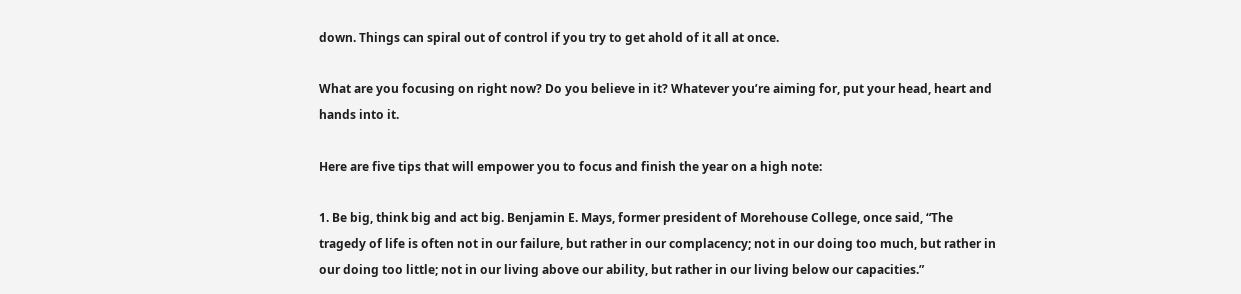down. Things can spiral out of control if you try to get ahold of it all at once.

What are you focusing on right now? Do you believe in it? Whatever you’re aiming for, put your head, heart and hands into it.

Here are five tips that will empower you to focus and finish the year on a high note:

1. Be big, think big and act big. Benjamin E. Mays, former president of Morehouse College, once said, “The tragedy of life is often not in our failure, but rather in our complacency; not in our doing too much, but rather in our doing too little; not in our living above our ability, but rather in our living below our capacities.”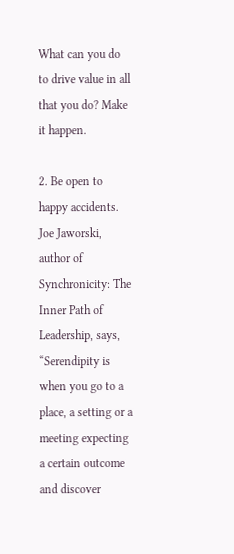What can you do to drive value in all that you do? Make it happen.

2. Be open to happy accidents. Joe Jaworski, author of Synchronicity: The Inner Path of Leadership, says, “Serendipity is when you go to a place, a setting or a meeting expecting a certain outcome and discover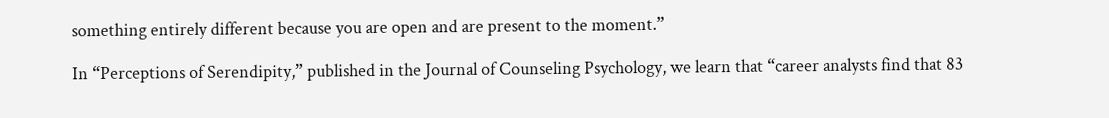something entirely different because you are open and are present to the moment.”

In “Perceptions of Serendipity,” published in the Journal of Counseling Psychology, we learn that “career analysts find that 83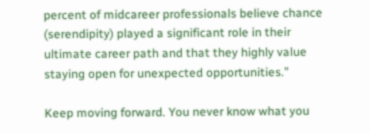percent of midcareer professionals believe chance (serendipity) played a significant role in their ultimate career path and that they highly value staying open for unexpected opportunities.”

Keep moving forward. You never know what you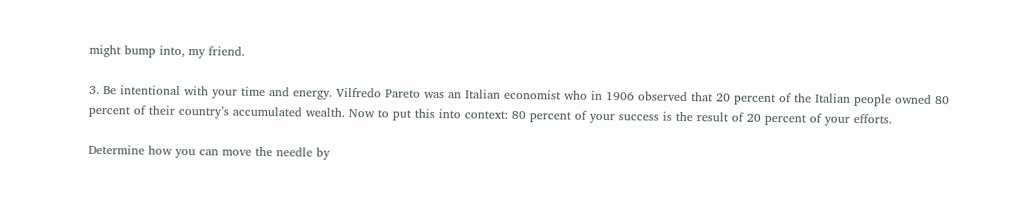might bump into, my friend.

3. Be intentional with your time and energy. Vilfredo Pareto was an Italian economist who in 1906 observed that 20 percent of the Italian people owned 80 percent of their country’s accumulated wealth. Now to put this into context: 80 percent of your success is the result of 20 percent of your efforts.

Determine how you can move the needle by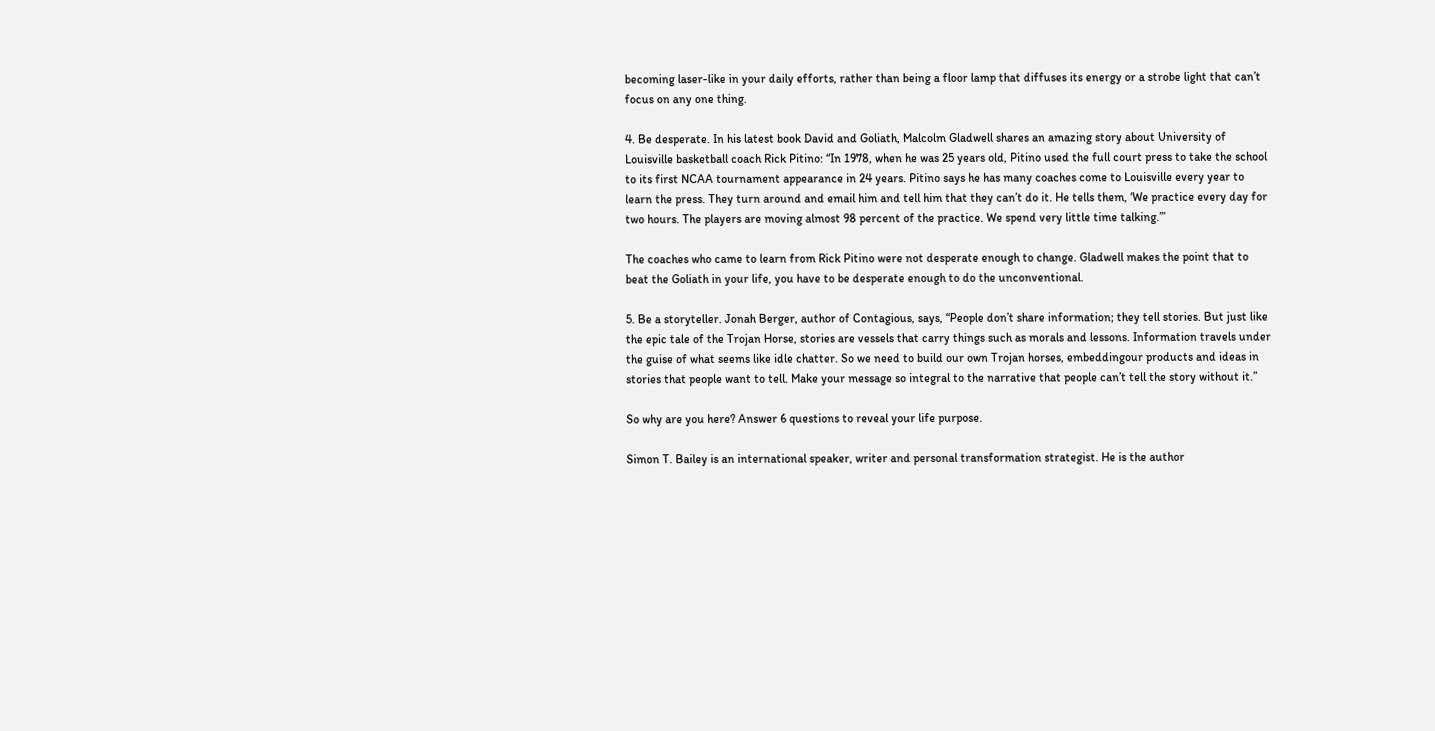becoming laser-like in your daily efforts, rather than being a floor lamp that diffuses its energy or a strobe light that can’t focus on any one thing.

4. Be desperate. In his latest book David and Goliath, Malcolm Gladwell shares an amazing story about University of Louisville basketball coach Rick Pitino: “In 1978, when he was 25 years old, Pitino used the full court press to take the school to its first NCAA tournament appearance in 24 years. Pitino says he has many coaches come to Louisville every year to learn the press. They turn around and email him and tell him that they can’t do it. He tells them, ‘We practice every day for two hours. The players are moving almost 98 percent of the practice. We spend very little time talking.’”

The coaches who came to learn from Rick Pitino were not desperate enough to change. Gladwell makes the point that to beat the Goliath in your life, you have to be desperate enough to do the unconventional.

5. Be a storyteller. Jonah Berger, author of Contagious, says, “People don’t share information; they tell stories. But just like the epic tale of the Trojan Horse, stories are vessels that carry things such as morals and lessons. Information travels under the guise of what seems like idle chatter. So we need to build our own Trojan horses, embeddingour products and ideas in stories that people want to tell. Make your message so integral to the narrative that people can’t tell the story without it.”

So why are you here? Answer 6 questions to reveal your life purpose.

Simon T. Bailey is an international speaker, writer and personal transformation strategist. He is the author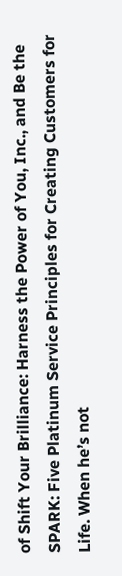of Shift Your Brilliance: Harness the Power of You, Inc., and Be the SPARK: Five Platinum Service Principles for Creating Customers for Life. When he’s not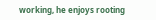working, he enjoys rooting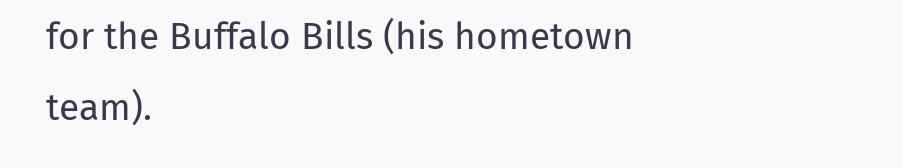for the Buffalo Bills (his hometown team).